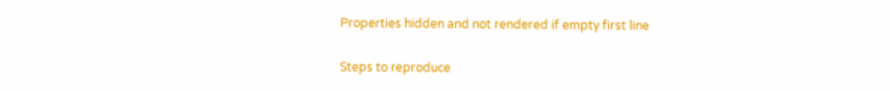Properties hidden and not rendered if empty first line

Steps to reproduce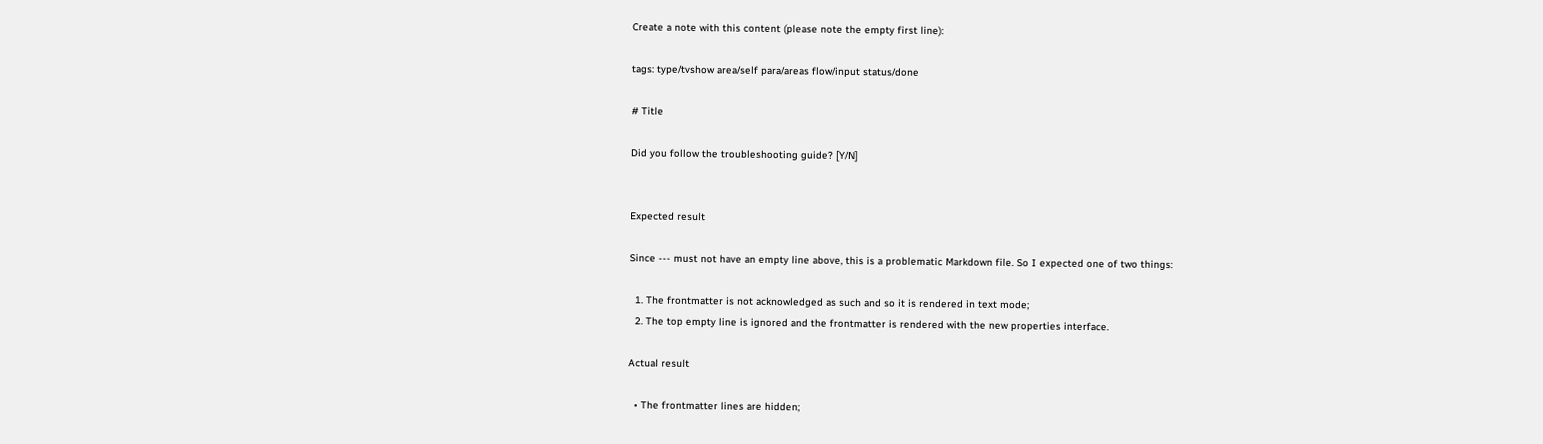Create a note with this content (please note the empty first line):

tags: type/tvshow area/self para/areas flow/input status/done

# Title

Did you follow the troubleshooting guide? [Y/N]


Expected result

Since --- must not have an empty line above, this is a problematic Markdown file. So I expected one of two things:

  1. The frontmatter is not acknowledged as such and so it is rendered in text mode;
  2. The top empty line is ignored and the frontmatter is rendered with the new properties interface.

Actual result

  • The frontmatter lines are hidden;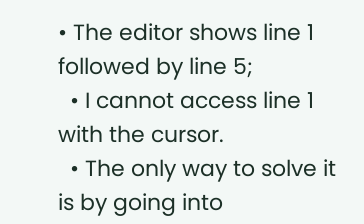• The editor shows line 1 followed by line 5;
  • I cannot access line 1 with the cursor.
  • The only way to solve it is by going into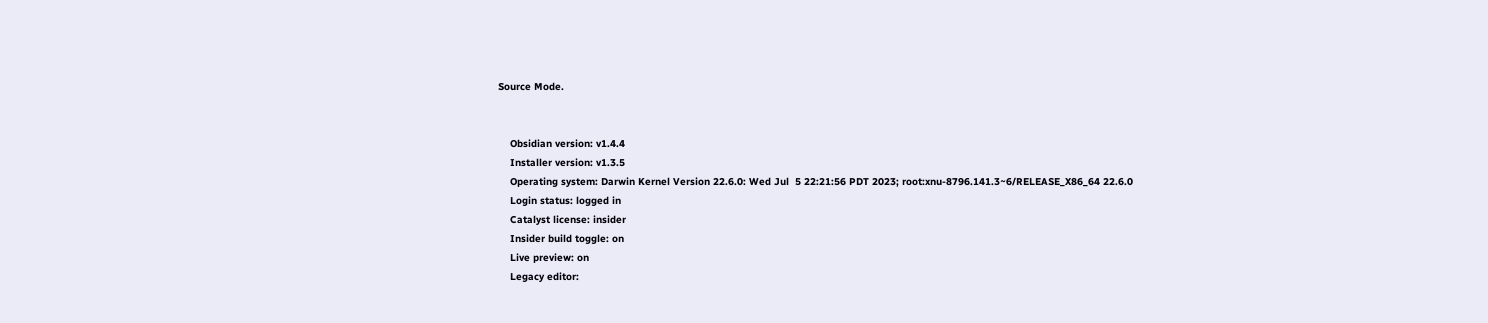Source Mode.


    Obsidian version: v1.4.4
    Installer version: v1.3.5
    Operating system: Darwin Kernel Version 22.6.0: Wed Jul  5 22:21:56 PDT 2023; root:xnu-8796.141.3~6/RELEASE_X86_64 22.6.0
    Login status: logged in
    Catalyst license: insider
    Insider build toggle: on
    Live preview: on
    Legacy editor: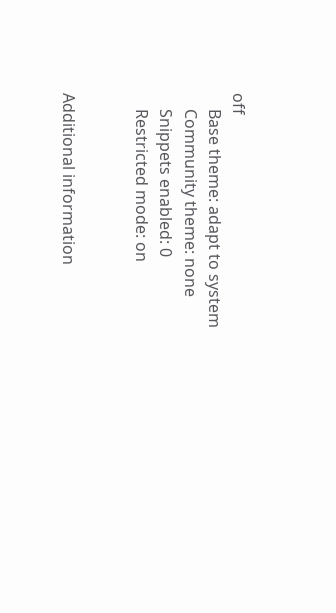off
    Base theme: adapt to system
    Community theme: none
    Snippets enabled: 0
    Restricted mode: on


Additional information